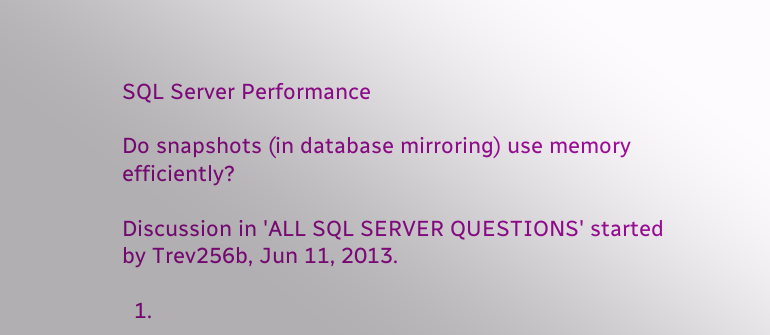SQL Server Performance

Do snapshots (in database mirroring) use memory efficiently?

Discussion in 'ALL SQL SERVER QUESTIONS' started by Trev256b, Jun 11, 2013.

  1.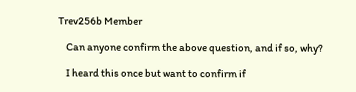Trev256b Member

    Can anyone confirm the above question, and if so, why?

    I heard this once but want to confirm if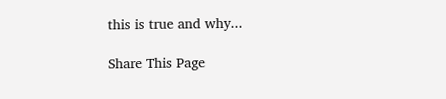this is true and why...

Share This Page